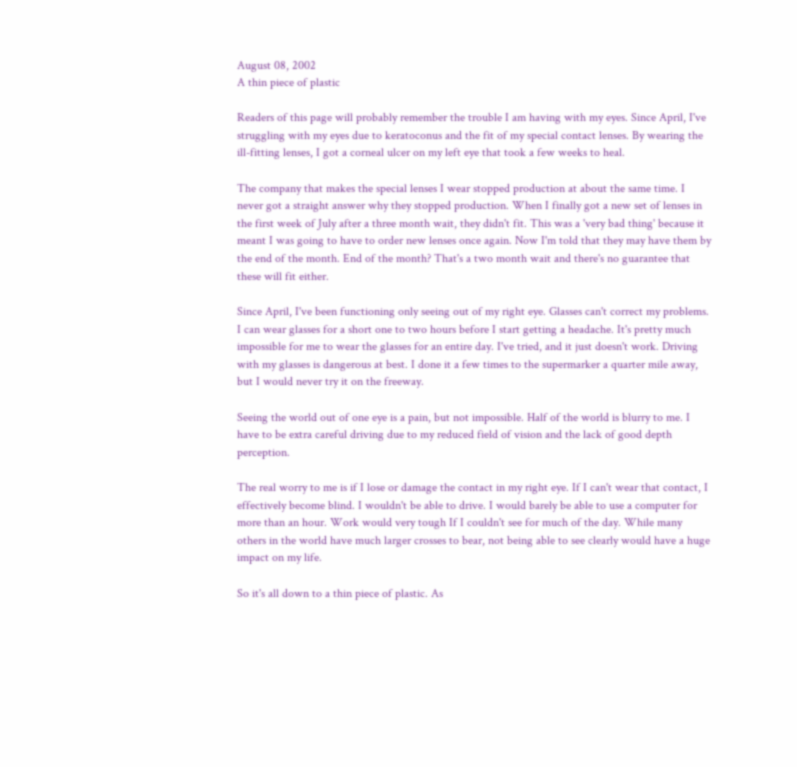August 08, 2002
A thin piece of plastic

Readers of this page will probably remember the trouble I am having with my eyes. Since April, I've struggling with my eyes due to keratoconus and the fit of my special contact lenses. By wearing the ill-fitting lenses, I got a corneal ulcer on my left eye that took a few weeks to heal.

The company that makes the special lenses I wear stopped production at about the same time. I never got a straight answer why they stopped production. When I finally got a new set of lenses in the first week of July after a three month wait, they didn't fit. This was a 'very bad thing' because it meant I was going to have to order new lenses once again. Now I'm told that they may have them by the end of the month. End of the month? That's a two month wait and there's no guarantee that these will fit either.

Since April, I've been functioning only seeing out of my right eye. Glasses can't correct my problems. I can wear glasses for a short one to two hours before I start getting a headache. It's pretty much impossible for me to wear the glasses for an entire day. I've tried, and it just doesn't work. Driving with my glasses is dangerous at best. I done it a few times to the supermarker a quarter mile away, but I would never try it on the freeway.

Seeing the world out of one eye is a pain, but not impossible. Half of the world is blurry to me. I have to be extra careful driving due to my reduced field of vision and the lack of good depth perception.

The real worry to me is if I lose or damage the contact in my right eye. If I can't wear that contact, I effectively become blind. I wouldn't be able to drive. I would barely be able to use a computer for more than an hour. Work would very tough If I couldn't see for much of the day. While many others in the world have much larger crosses to bear, not being able to see clearly would have a huge impact on my life.

So it's all down to a thin piece of plastic. As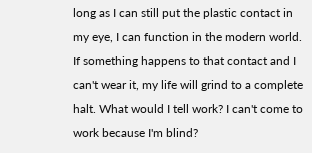long as I can still put the plastic contact in my eye, I can function in the modern world. If something happens to that contact and I can't wear it, my life will grind to a complete halt. What would I tell work? I can't come to work because I'm blind?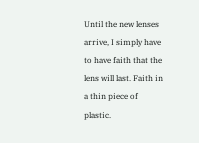Until the new lenses arrive, I simply have to have faith that the lens will last. Faith in a thin piece of plastic.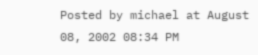Posted by michael at August 08, 2002 08:34 PM